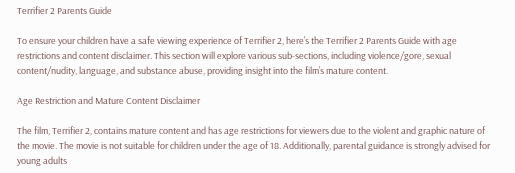Terrifier 2 Parents Guide

To ensure your children have a safe viewing experience of Terrifier 2, here’s the Terrifier 2 Parents Guide with age restrictions and content disclaimer. This section will explore various sub-sections, including violence/gore, sexual content/nudity, language, and substance abuse, providing insight into the film’s mature content.

Age Restriction and Mature Content Disclaimer

The film, Terrifier 2, contains mature content and has age restrictions for viewers due to the violent and graphic nature of the movie. The movie is not suitable for children under the age of 18. Additionally, parental guidance is strongly advised for young adults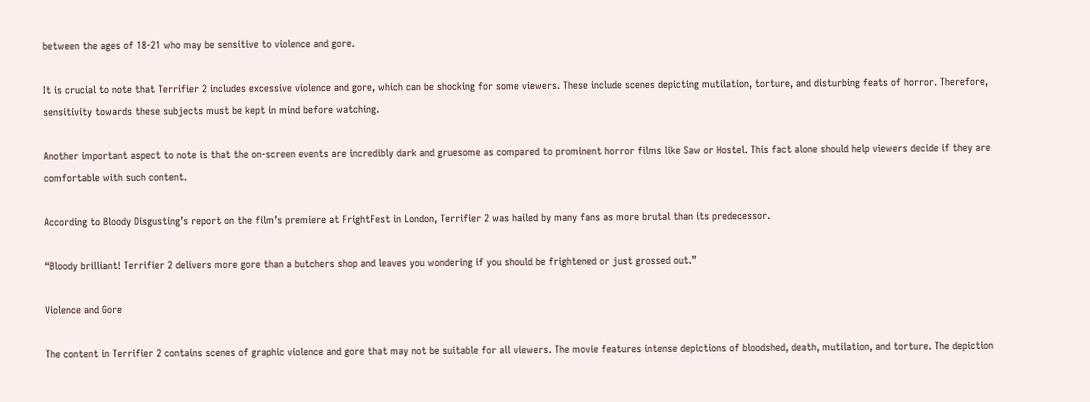between the ages of 18-21 who may be sensitive to violence and gore.

It is crucial to note that Terrifier 2 includes excessive violence and gore, which can be shocking for some viewers. These include scenes depicting mutilation, torture, and disturbing feats of horror. Therefore, sensitivity towards these subjects must be kept in mind before watching.

Another important aspect to note is that the on-screen events are incredibly dark and gruesome as compared to prominent horror films like Saw or Hostel. This fact alone should help viewers decide if they are comfortable with such content.

According to Bloody Disgusting’s report on the film’s premiere at FrightFest in London, Terrifier 2 was hailed by many fans as more brutal than its predecessor.

“Bloody brilliant! Terrifier 2 delivers more gore than a butchers shop and leaves you wondering if you should be frightened or just grossed out.”

Violence and Gore

The content in Terrifier 2 contains scenes of graphic violence and gore that may not be suitable for all viewers. The movie features intense depictions of bloodshed, death, mutilation, and torture. The depiction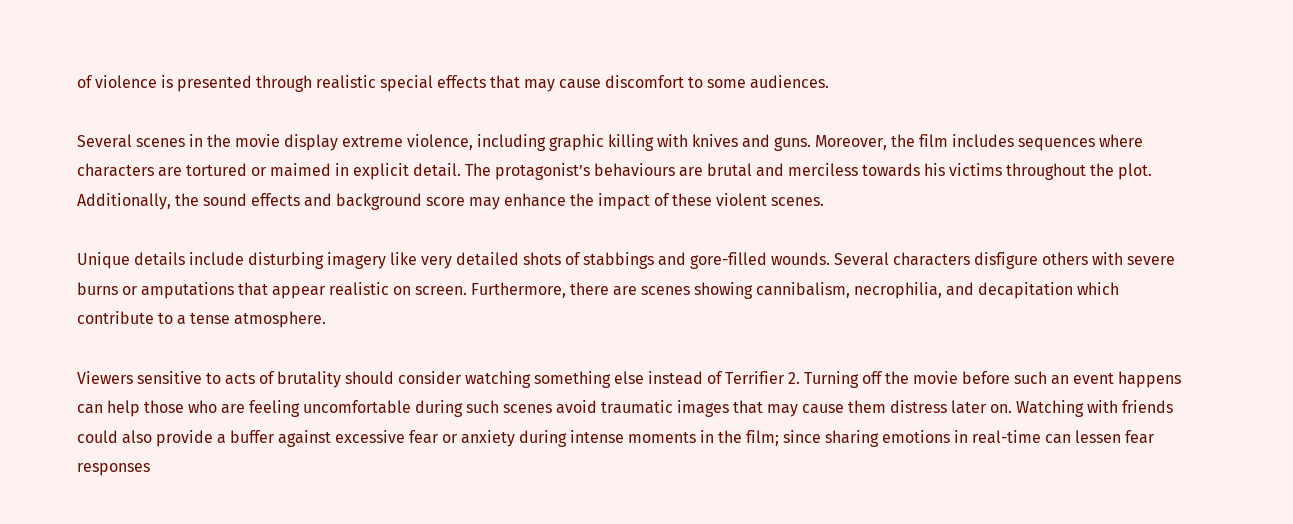of violence is presented through realistic special effects that may cause discomfort to some audiences.

Several scenes in the movie display extreme violence, including graphic killing with knives and guns. Moreover, the film includes sequences where characters are tortured or maimed in explicit detail. The protagonist’s behaviours are brutal and merciless towards his victims throughout the plot. Additionally, the sound effects and background score may enhance the impact of these violent scenes.

Unique details include disturbing imagery like very detailed shots of stabbings and gore-filled wounds. Several characters disfigure others with severe burns or amputations that appear realistic on screen. Furthermore, there are scenes showing cannibalism, necrophilia, and decapitation which contribute to a tense atmosphere.

Viewers sensitive to acts of brutality should consider watching something else instead of Terrifier 2. Turning off the movie before such an event happens can help those who are feeling uncomfortable during such scenes avoid traumatic images that may cause them distress later on. Watching with friends could also provide a buffer against excessive fear or anxiety during intense moments in the film; since sharing emotions in real-time can lessen fear responses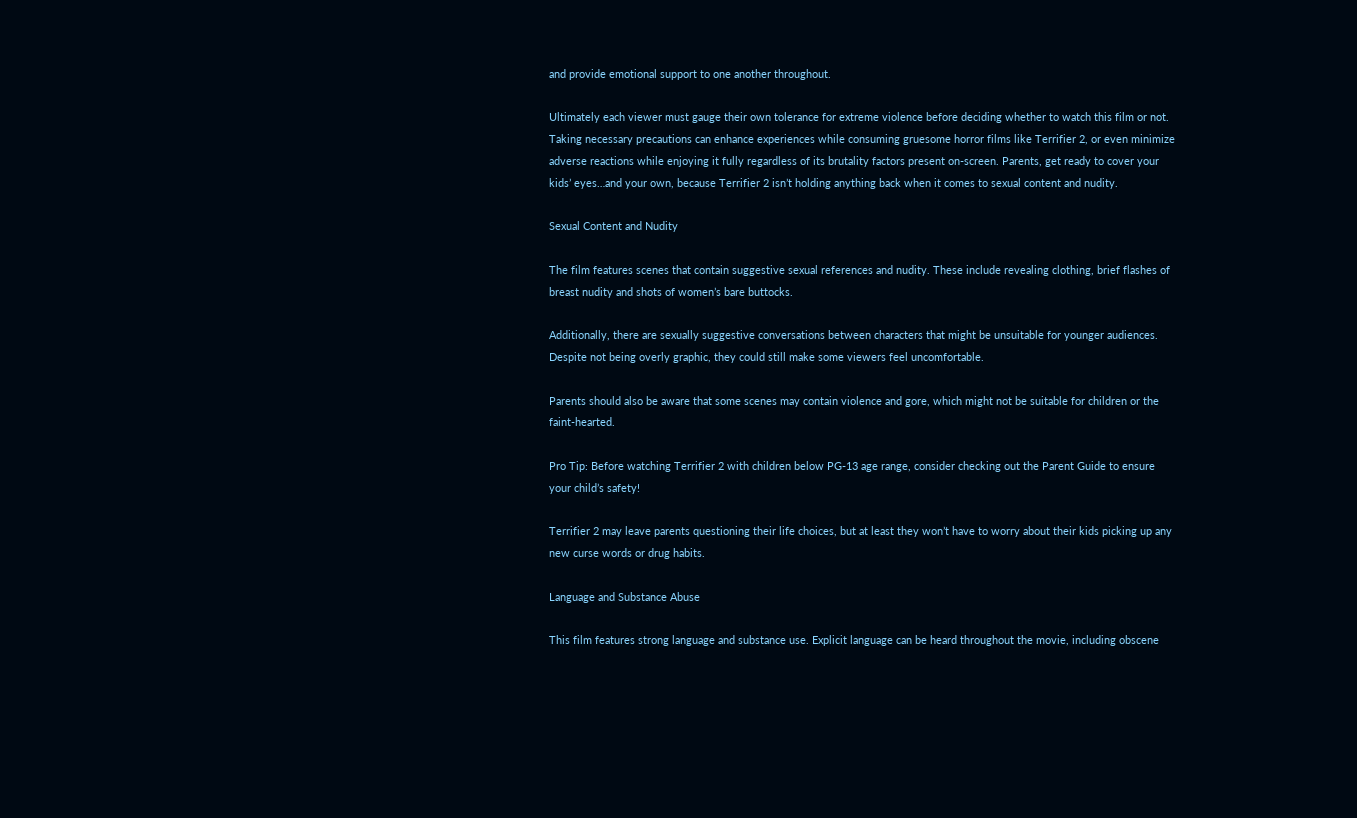and provide emotional support to one another throughout.

Ultimately each viewer must gauge their own tolerance for extreme violence before deciding whether to watch this film or not. Taking necessary precautions can enhance experiences while consuming gruesome horror films like Terrifier 2, or even minimize adverse reactions while enjoying it fully regardless of its brutality factors present on-screen. Parents, get ready to cover your kids’ eyes…and your own, because Terrifier 2 isn’t holding anything back when it comes to sexual content and nudity.

Sexual Content and Nudity

The film features scenes that contain suggestive sexual references and nudity. These include revealing clothing, brief flashes of breast nudity and shots of women’s bare buttocks.

Additionally, there are sexually suggestive conversations between characters that might be unsuitable for younger audiences. Despite not being overly graphic, they could still make some viewers feel uncomfortable.

Parents should also be aware that some scenes may contain violence and gore, which might not be suitable for children or the faint-hearted.

Pro Tip: Before watching Terrifier 2 with children below PG-13 age range, consider checking out the Parent Guide to ensure your child’s safety!

Terrifier 2 may leave parents questioning their life choices, but at least they won’t have to worry about their kids picking up any new curse words or drug habits.

Language and Substance Abuse

This film features strong language and substance use. Explicit language can be heard throughout the movie, including obscene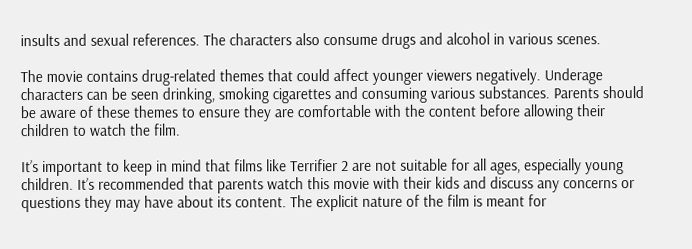insults and sexual references. The characters also consume drugs and alcohol in various scenes.

The movie contains drug-related themes that could affect younger viewers negatively. Underage characters can be seen drinking, smoking cigarettes and consuming various substances. Parents should be aware of these themes to ensure they are comfortable with the content before allowing their children to watch the film.

It’s important to keep in mind that films like Terrifier 2 are not suitable for all ages, especially young children. It’s recommended that parents watch this movie with their kids and discuss any concerns or questions they may have about its content. The explicit nature of the film is meant for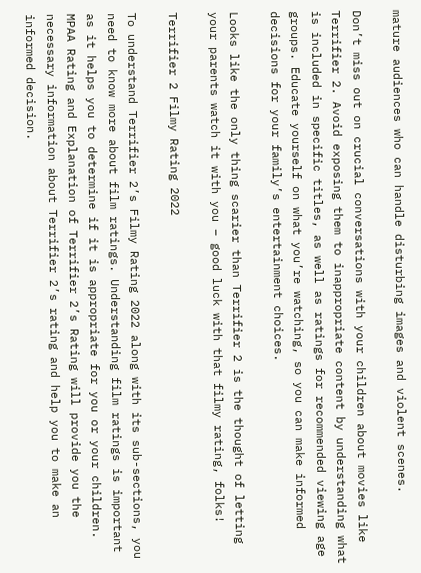mature audiences who can handle disturbing images and violent scenes.

Don’t miss out on crucial conversations with your children about movies like Terrifier 2. Avoid exposing them to inappropriate content by understanding what is included in specific titles, as well as ratings for recommended viewing age groups. Educate yourself on what you’re watching, so you can make informed decisions for your family’s entertainment choices.

Looks like the only thing scarier than Terrifier 2 is the thought of letting your parents watch it with you – good luck with that filmy rating, folks!

Terrifier 2 Filmy Rating 2022

To understand Terrifier 2’s Filmy Rating 2022 along with its sub-sections, you need to know more about film ratings. Understanding film ratings is important as it helps you to determine if it is appropriate for you or your children. MPAA Rating and Explanation of Terrifier 2’s Rating will provide you the necessary information about Terrifier 2’s rating and help you to make an informed decision.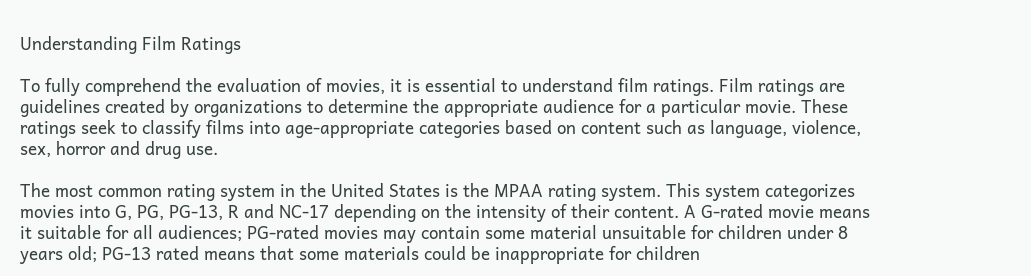Understanding Film Ratings

To fully comprehend the evaluation of movies, it is essential to understand film ratings. Film ratings are guidelines created by organizations to determine the appropriate audience for a particular movie. These ratings seek to classify films into age-appropriate categories based on content such as language, violence, sex, horror and drug use.

The most common rating system in the United States is the MPAA rating system. This system categorizes movies into G, PG, PG-13, R and NC-17 depending on the intensity of their content. A G-rated movie means it suitable for all audiences; PG-rated movies may contain some material unsuitable for children under 8 years old; PG-13 rated means that some materials could be inappropriate for children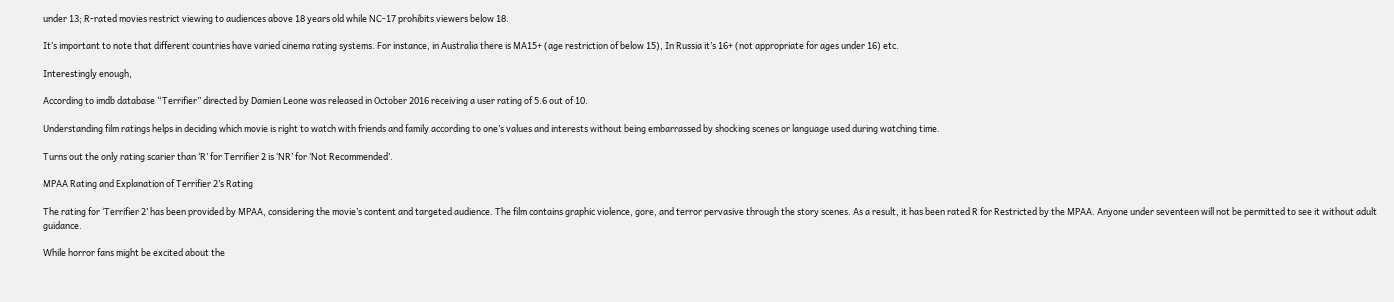under 13; R-rated movies restrict viewing to audiences above 18 years old while NC-17 prohibits viewers below 18.

It’s important to note that different countries have varied cinema rating systems. For instance, in Australia there is MA15+ (age restriction of below 15), In Russia it’s 16+ (not appropriate for ages under 16) etc.

Interestingly enough,

According to imdb database “Terrifier” directed by Damien Leone was released in October 2016 receiving a user rating of 5.6 out of 10.

Understanding film ratings helps in deciding which movie is right to watch with friends and family according to one’s values and interests without being embarrassed by shocking scenes or language used during watching time.

Turns out the only rating scarier than ‘R’ for Terrifier 2 is ‘NR’ for ‘Not Recommended’.

MPAA Rating and Explanation of Terrifier 2’s Rating

The rating for ‘Terrifier 2’ has been provided by MPAA, considering the movie’s content and targeted audience. The film contains graphic violence, gore, and terror pervasive through the story scenes. As a result, it has been rated R for Restricted by the MPAA. Anyone under seventeen will not be permitted to see it without adult guidance.

While horror fans might be excited about the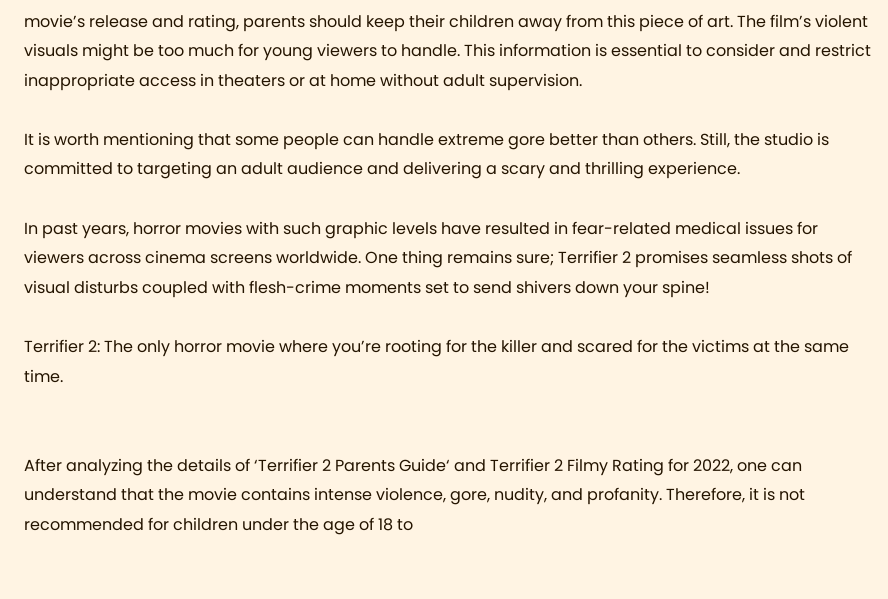movie’s release and rating, parents should keep their children away from this piece of art. The film’s violent visuals might be too much for young viewers to handle. This information is essential to consider and restrict inappropriate access in theaters or at home without adult supervision.

It is worth mentioning that some people can handle extreme gore better than others. Still, the studio is committed to targeting an adult audience and delivering a scary and thrilling experience.

In past years, horror movies with such graphic levels have resulted in fear-related medical issues for viewers across cinema screens worldwide. One thing remains sure; Terrifier 2 promises seamless shots of visual disturbs coupled with flesh-crime moments set to send shivers down your spine!

Terrifier 2: The only horror movie where you’re rooting for the killer and scared for the victims at the same time.


After analyzing the details of ‘Terrifier 2 Parents Guide‘ and Terrifier 2 Filmy Rating for 2022, one can understand that the movie contains intense violence, gore, nudity, and profanity. Therefore, it is not recommended for children under the age of 18 to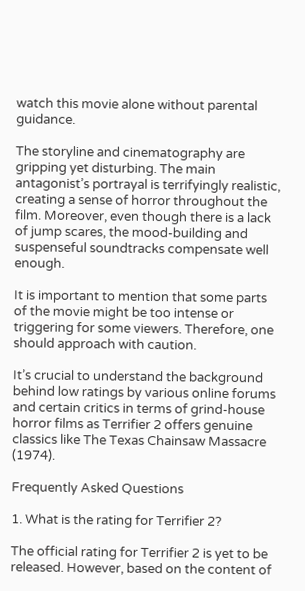watch this movie alone without parental guidance.

The storyline and cinematography are gripping yet disturbing. The main antagonist’s portrayal is terrifyingly realistic, creating a sense of horror throughout the film. Moreover, even though there is a lack of jump scares, the mood-building and suspenseful soundtracks compensate well enough.

It is important to mention that some parts of the movie might be too intense or triggering for some viewers. Therefore, one should approach with caution.

It’s crucial to understand the background behind low ratings by various online forums and certain critics in terms of grind-house horror films as Terrifier 2 offers genuine classics like The Texas Chainsaw Massacre (1974).

Frequently Asked Questions

1. What is the rating for Terrifier 2?

The official rating for Terrifier 2 is yet to be released. However, based on the content of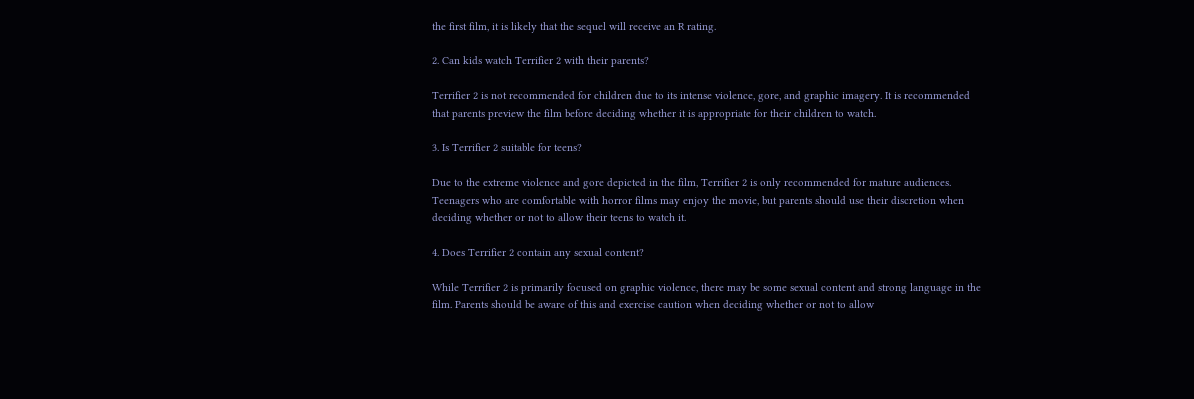the first film, it is likely that the sequel will receive an R rating.

2. Can kids watch Terrifier 2 with their parents?

Terrifier 2 is not recommended for children due to its intense violence, gore, and graphic imagery. It is recommended that parents preview the film before deciding whether it is appropriate for their children to watch.

3. Is Terrifier 2 suitable for teens?

Due to the extreme violence and gore depicted in the film, Terrifier 2 is only recommended for mature audiences. Teenagers who are comfortable with horror films may enjoy the movie, but parents should use their discretion when deciding whether or not to allow their teens to watch it.

4. Does Terrifier 2 contain any sexual content?

While Terrifier 2 is primarily focused on graphic violence, there may be some sexual content and strong language in the film. Parents should be aware of this and exercise caution when deciding whether or not to allow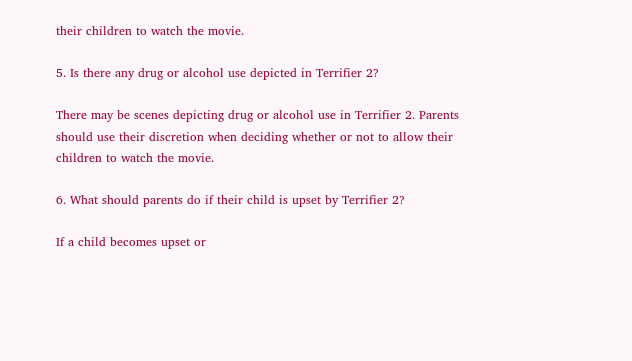their children to watch the movie.

5. Is there any drug or alcohol use depicted in Terrifier 2?

There may be scenes depicting drug or alcohol use in Terrifier 2. Parents should use their discretion when deciding whether or not to allow their children to watch the movie.

6. What should parents do if their child is upset by Terrifier 2?

If a child becomes upset or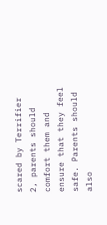scared by Terrifier 2, parents should comfort them and ensure that they feel safe. Parents should also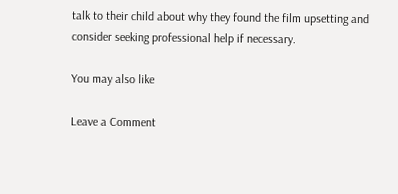talk to their child about why they found the film upsetting and consider seeking professional help if necessary.

You may also like

Leave a Comment